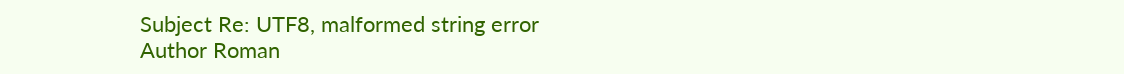Subject Re: UTF8, malformed string error
Author Roman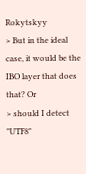Rokytskyy
> But in the ideal case, it would be the IBO layer that does that? Or
> should I detect "UTF8"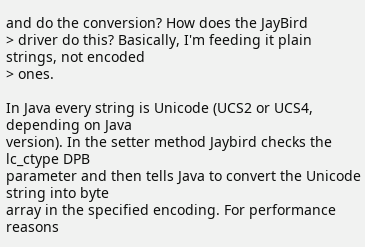and do the conversion? How does the JayBird
> driver do this? Basically, I'm feeding it plain strings, not encoded
> ones.

In Java every string is Unicode (UCS2 or UCS4, depending on Java
version). In the setter method Jaybird checks the lc_ctype DPB
parameter and then tells Java to convert the Unicode string into byte
array in the specified encoding. For performance reasons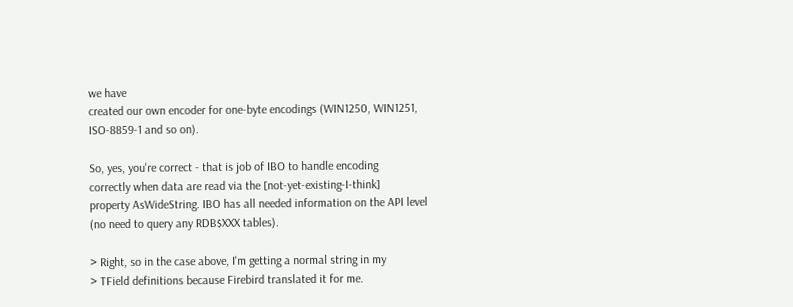we have
created our own encoder for one-byte encodings (WIN1250, WIN1251,
ISO-8859-1 and so on).

So, yes, you're correct - that is job of IBO to handle encoding
correctly when data are read via the [not-yet-existing-I-think]
property AsWideString. IBO has all needed information on the API level
(no need to query any RDB$XXX tables).

> Right, so in the case above, I'm getting a normal string in my
> TField definitions because Firebird translated it for me.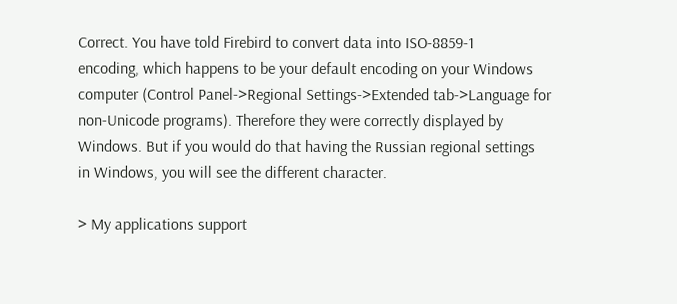Correct. You have told Firebird to convert data into ISO-8859-1
encoding, which happens to be your default encoding on your Windows
computer (Control Panel->Regional Settings->Extended tab->Language for
non-Unicode programs). Therefore they were correctly displayed by
Windows. But if you would do that having the Russian regional settings
in Windows, you will see the different character.

> My applications support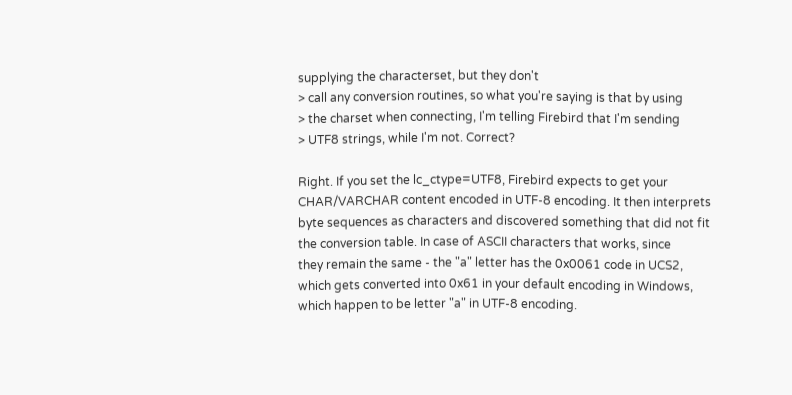supplying the characterset, but they don't
> call any conversion routines, so what you're saying is that by using
> the charset when connecting, I'm telling Firebird that I'm sending
> UTF8 strings, while I'm not. Correct?

Right. If you set the lc_ctype=UTF8, Firebird expects to get your
CHAR/VARCHAR content encoded in UTF-8 encoding. It then interprets
byte sequences as characters and discovered something that did not fit
the conversion table. In case of ASCII characters that works, since
they remain the same - the "a" letter has the 0x0061 code in UCS2,
which gets converted into 0x61 in your default encoding in Windows,
which happen to be letter "a" in UTF-8 encoding.